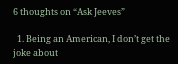6 thoughts on “Ask Jeeves”

  1. Being an American, I don’t get the joke about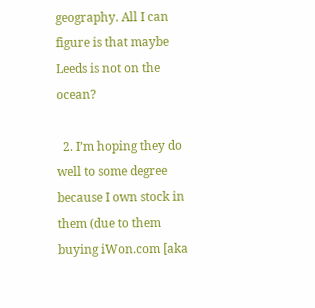geography. All I can figure is that maybe Leeds is not on the ocean?

  2. I’m hoping they do well to some degree because I own stock in them (due to them buying iWon.com [aka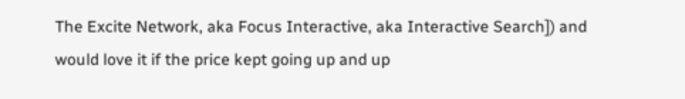The Excite Network, aka Focus Interactive, aka Interactive Search]) and would love it if the price kept going up and up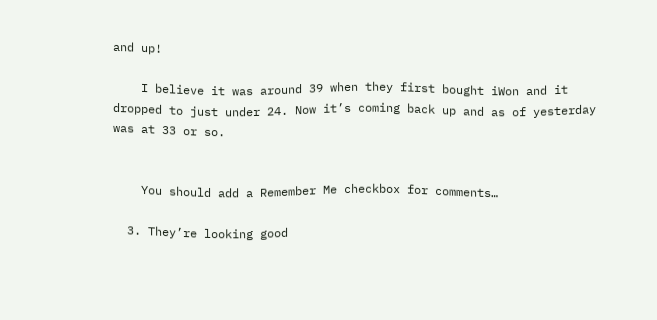and up!

    I believe it was around 39 when they first bought iWon and it dropped to just under 24. Now it’s coming back up and as of yesterday was at 33 or so.


    You should add a Remember Me checkbox for comments…

  3. They’re looking good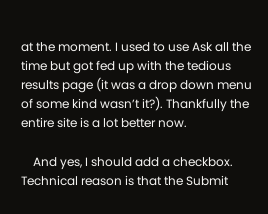at the moment. I used to use Ask all the time but got fed up with the tedious results page (it was a drop down menu of some kind wasn’t it?). Thankfully the entire site is a lot better now.

    And yes, I should add a checkbox. Technical reason is that the Submit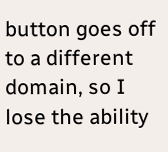button goes off to a different domain, so I lose the ability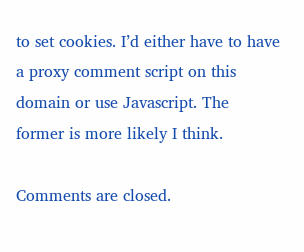to set cookies. I’d either have to have a proxy comment script on this domain or use Javascript. The former is more likely I think.

Comments are closed.